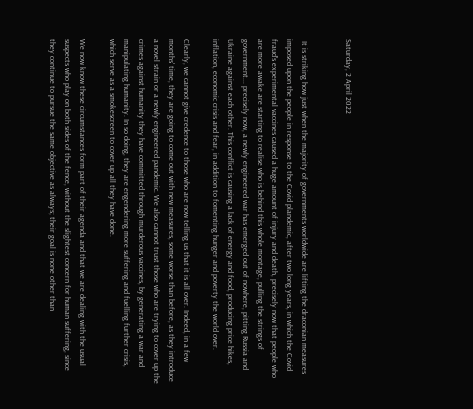Saturday, 2 April 2022


 It is striking how just when the majority of governments worldwide are lifting the draconian measures imposed upon the people in response to the Covid plandemic, after two long years, in which the Covid fraud's experimental vaccines caused a huge amount of injury and death, precisely now that people who are more awake are starting to realise who is behind this whole montage, pulling the strings of government... precisely now, a newly engineered war has emerged out of nowhere, pitting Russia and Ukraine against each other. This conflict is causing a lack of energy and food, producing price hikes, inflation, economic crisis and fear, in addition to fomenting hunger and poverty the world over.

Clearly, we cannot give credence to those who are now telling us that it is all over. Indeed, in a few months' time, they are going to come out with new measures, some worse than before, as they introduce a novel strain or a newly engineered pandemic. We also cannot trust those who are trying to cover up the crimes against humanity they have committed through murderous vaccines, by generating a war and manipulating humanity. In so doing, they are engendering more suffering and fuelling further crisis, which serve as a smokescreen to cover up all they have done.

We now know these circumstances form part of their agenda and that we are dealing with the usual suspects who play on both sides of the fence, without the slightest concern for human suffering, since they continue to pursue the same objective as always; their goal is none other than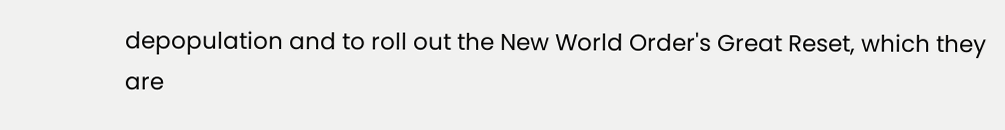depopulation and to roll out the New World Order's Great Reset, which they are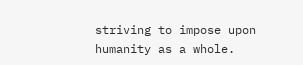striving to impose upon humanity as a whole.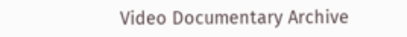Video Documentary Archive